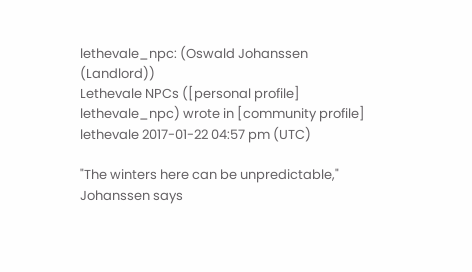lethevale_npc: (Oswald Johanssen (Landlord))
Lethevale NPCs ([personal profile] lethevale_npc) wrote in [community profile] lethevale 2017-01-22 04:57 pm (UTC)

"The winters here can be unpredictable," Johanssen says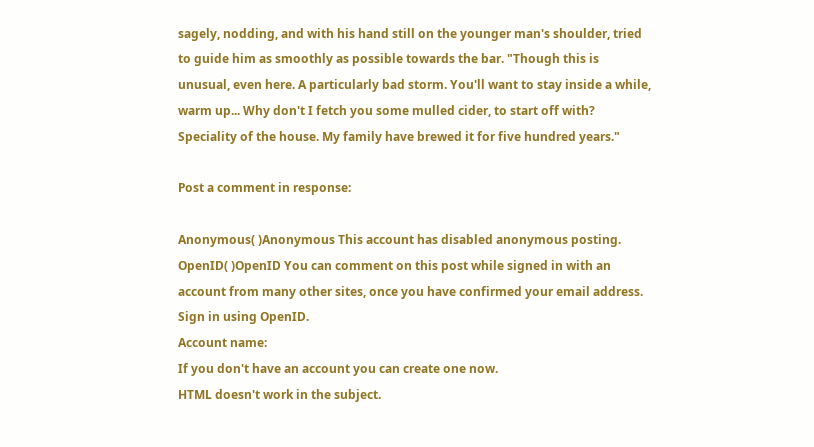sagely, nodding, and with his hand still on the younger man's shoulder, tried to guide him as smoothly as possible towards the bar. "Though this is unusual, even here. A particularly bad storm. You'll want to stay inside a while, warm up... Why don't I fetch you some mulled cider, to start off with? Speciality of the house. My family have brewed it for five hundred years."

Post a comment in response:

Anonymous( )Anonymous This account has disabled anonymous posting.
OpenID( )OpenID You can comment on this post while signed in with an account from many other sites, once you have confirmed your email address. Sign in using OpenID.
Account name:
If you don't have an account you can create one now.
HTML doesn't work in the subject.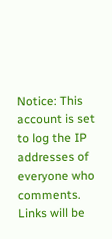Notice: This account is set to log the IP addresses of everyone who comments.
Links will be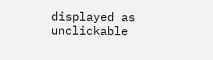displayed as unclickable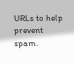URLs to help prevent spam.